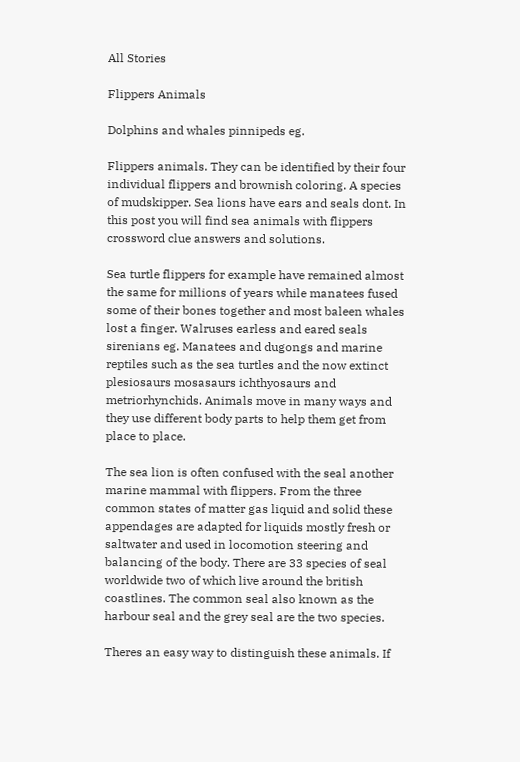All Stories

Flippers Animals

Dolphins and whales pinnipeds eg.

Flippers animals. They can be identified by their four individual flippers and brownish coloring. A species of mudskipper. Sea lions have ears and seals dont. In this post you will find sea animals with flippers crossword clue answers and solutions.

Sea turtle flippers for example have remained almost the same for millions of years while manatees fused some of their bones together and most baleen whales lost a finger. Walruses earless and eared seals sirenians eg. Manatees and dugongs and marine reptiles such as the sea turtles and the now extinct plesiosaurs mosasaurs ichthyosaurs and metriorhynchids. Animals move in many ways and they use different body parts to help them get from place to place.

The sea lion is often confused with the seal another marine mammal with flippers. From the three common states of matter gas liquid and solid these appendages are adapted for liquids mostly fresh or saltwater and used in locomotion steering and balancing of the body. There are 33 species of seal worldwide two of which live around the british coastlines. The common seal also known as the harbour seal and the grey seal are the two species.

Theres an easy way to distinguish these animals. If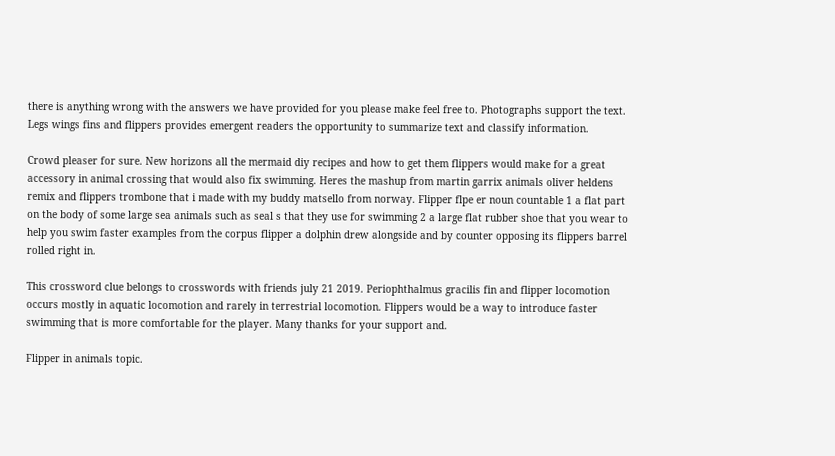there is anything wrong with the answers we have provided for you please make feel free to. Photographs support the text. Legs wings fins and flippers provides emergent readers the opportunity to summarize text and classify information.

Crowd pleaser for sure. New horizons all the mermaid diy recipes and how to get them flippers would make for a great accessory in animal crossing that would also fix swimming. Heres the mashup from martin garrix animals oliver heldens remix and flippers trombone that i made with my buddy matsello from norway. Flipper flpe er noun countable 1 a flat part on the body of some large sea animals such as seal s that they use for swimming 2 a large flat rubber shoe that you wear to help you swim faster examples from the corpus flipper a dolphin drew alongside and by counter opposing its flippers barrel rolled right in.

This crossword clue belongs to crosswords with friends july 21 2019. Periophthalmus gracilis fin and flipper locomotion occurs mostly in aquatic locomotion and rarely in terrestrial locomotion. Flippers would be a way to introduce faster swimming that is more comfortable for the player. Many thanks for your support and.

Flipper in animals topic.